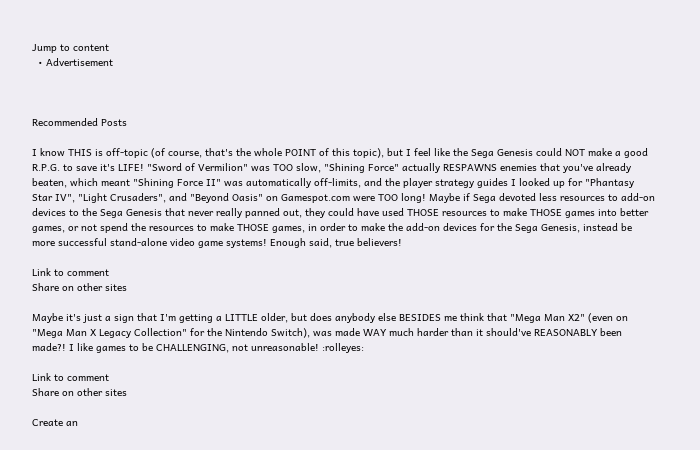Jump to content
  • Advertisement



Recommended Posts

I know THIS is off-topic (of course, that's the whole POINT of this topic), but I feel like the Sega Genesis could NOT make a good R.P.G. to save it's LIFE! "Sword of Vermilion" was TOO slow, "Shining Force" actually RESPAWNS enemies that you've already beaten, which meant "Shining Force II" was automatically off-limits, and the player strategy guides I looked up for "Phantasy Star IV", "Light Crusaders", and "Beyond Oasis" on Gamespot.com were TOO long! Maybe if Sega devoted less resources to add-on devices to the Sega Genesis that never really panned out, they could have used THOSE resources to make THOSE games into better games, or not spend the resources to make THOSE games, in order to make the add-on devices for the Sega Genesis, instead be more successful stand-alone video game systems! Enough said, true believers!

Link to comment
Share on other sites

Maybe it's just a sign that I'm getting a LITTLE older, but does anybody else BESIDES me think that "Mega Man X2" (even on "Mega Man X Legacy Collection" for the Nintendo Switch), was made WAY much harder than it should've REASONABLY been made?! I like games to be CHALLENGING, not unreasonable! :rolleyes:

Link to comment
Share on other sites

Create an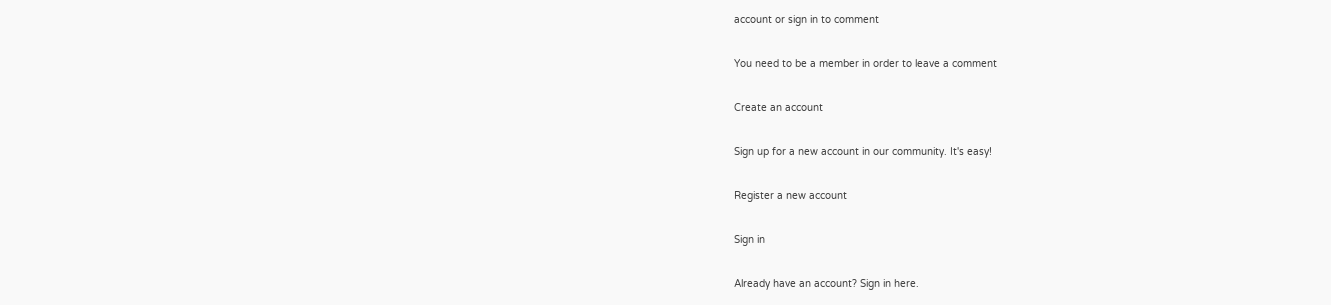account or sign in to comment

You need to be a member in order to leave a comment

Create an account

Sign up for a new account in our community. It's easy!

Register a new account

Sign in

Already have an account? Sign in here.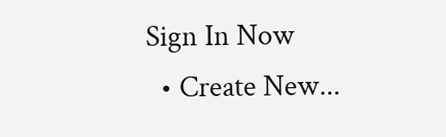Sign In Now
  • Create New...